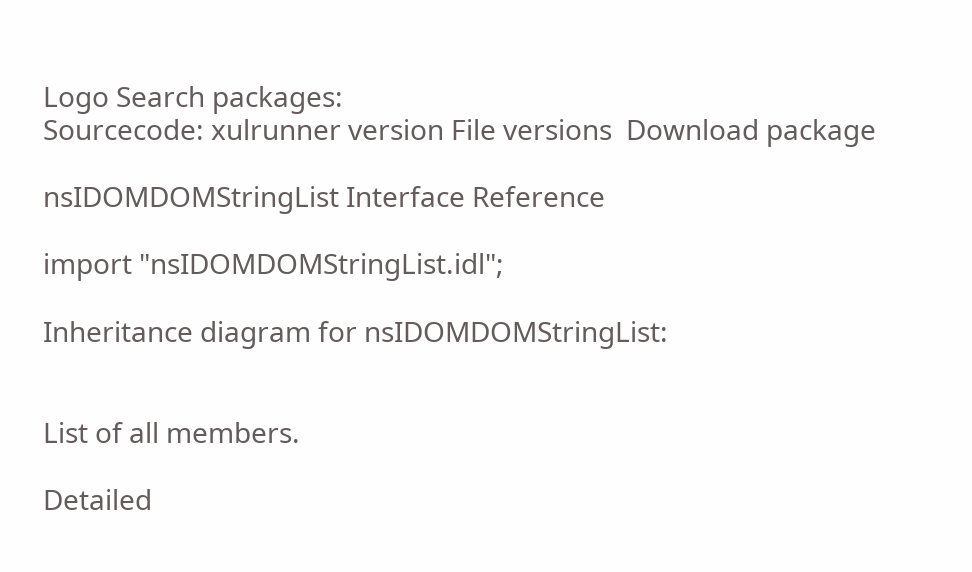Logo Search packages:
Sourcecode: xulrunner version File versions  Download package

nsIDOMDOMStringList Interface Reference

import "nsIDOMDOMStringList.idl";

Inheritance diagram for nsIDOMDOMStringList:


List of all members.

Detailed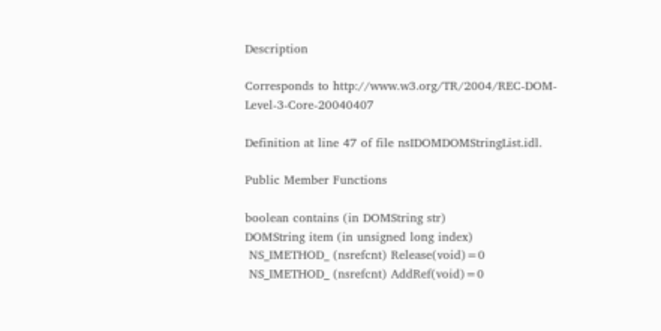Description

Corresponds to http://www.w3.org/TR/2004/REC-DOM-Level-3-Core-20040407

Definition at line 47 of file nsIDOMDOMStringList.idl.

Public Member Functions

boolean contains (in DOMString str)
DOMString item (in unsigned long index)
 NS_IMETHOD_ (nsrefcnt) Release(void)=0
 NS_IMETHOD_ (nsrefcnt) AddRef(void)=0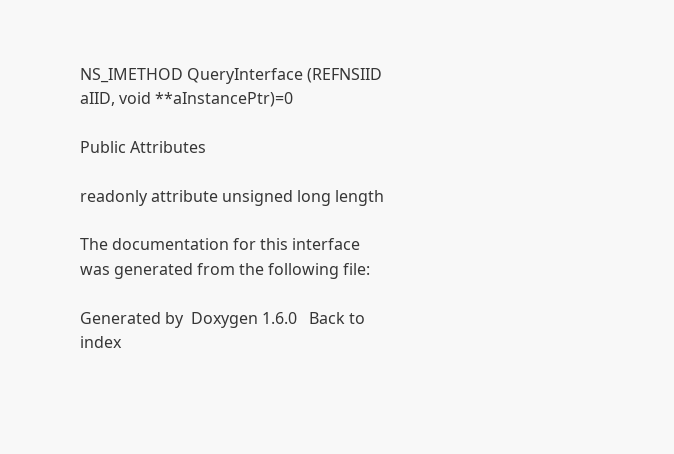NS_IMETHOD QueryInterface (REFNSIID aIID, void **aInstancePtr)=0

Public Attributes

readonly attribute unsigned long length

The documentation for this interface was generated from the following file:

Generated by  Doxygen 1.6.0   Back to index